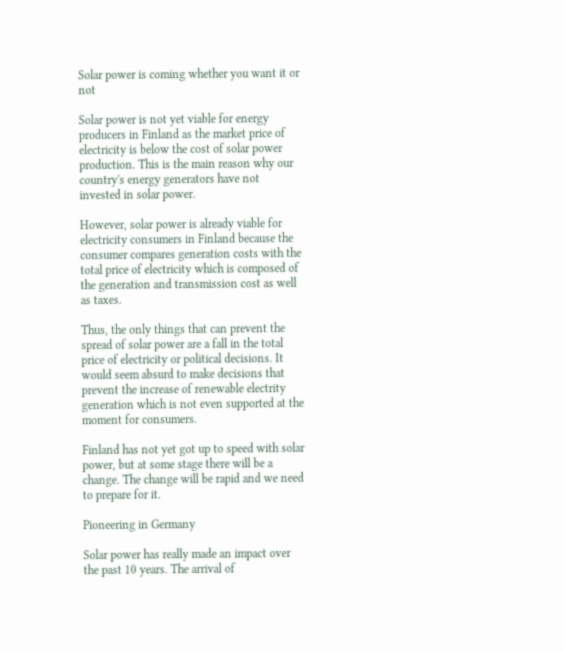Solar power is coming whether you want it or not

Solar power is not yet viable for energy producers in Finland as the market price of electricity is below the cost of solar power production. This is the main reason why our country's energy generators have not invested in solar power.

However, solar power is already viable for electricity consumers in Finland because the consumer compares generation costs with the total price of electricity which is composed of the generation and transmission cost as well as taxes.

Thus, the only things that can prevent the spread of solar power are a fall in the total price of electricity or political decisions. It would seem absurd to make decisions that prevent the increase of renewable electrity generation which is not even supported at the moment for consumers.

Finland has not yet got up to speed with solar power, but at some stage there will be a change. The change will be rapid and we need to prepare for it.

Pioneering in Germany

Solar power has really made an impact over the past 10 years. The arrival of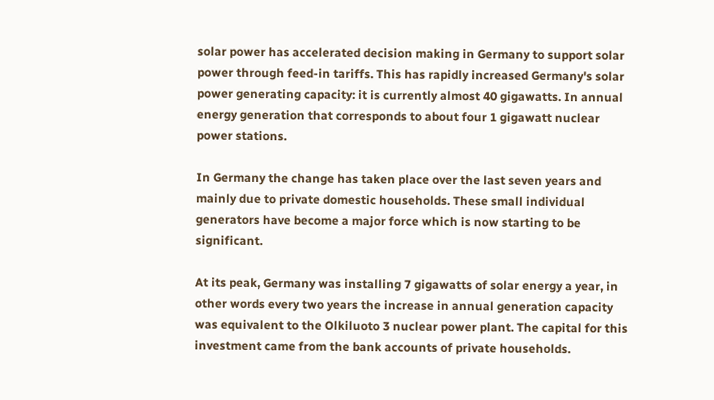solar power has accelerated decision making in Germany to support solar power through feed-in tariffs. This has rapidly increased Germany's solar power generating capacity: it is currently almost 40 gigawatts. In annual energy generation that corresponds to about four 1 gigawatt nuclear power stations.

In Germany the change has taken place over the last seven years and mainly due to private domestic households. These small individual generators have become a major force which is now starting to be significant.

At its peak, Germany was installing 7 gigawatts of solar energy a year, in other words every two years the increase in annual generation capacity was equivalent to the Olkiluoto 3 nuclear power plant. The capital for this investment came from the bank accounts of private households.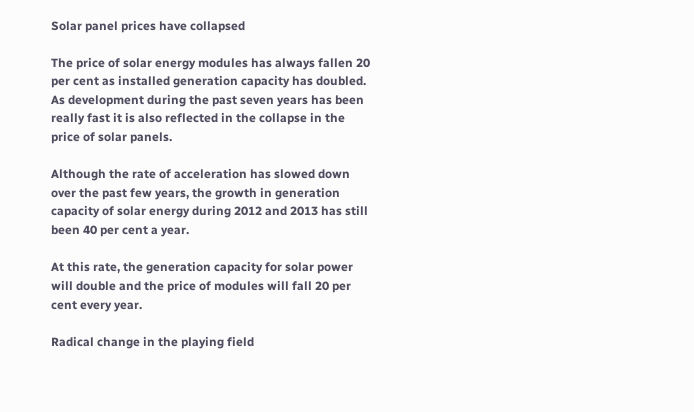Solar panel prices have collapsed

The price of solar energy modules has always fallen 20 per cent as installed generation capacity has doubled. As development during the past seven years has been really fast it is also reflected in the collapse in the price of solar panels.

Although the rate of acceleration has slowed down over the past few years, the growth in generation capacity of solar energy during 2012 and 2013 has still been 40 per cent a year.

At this rate, the generation capacity for solar power will double and the price of modules will fall 20 per cent every year.

Radical change in the playing field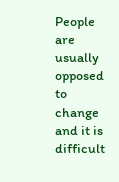People are usually opposed to change and it is difficult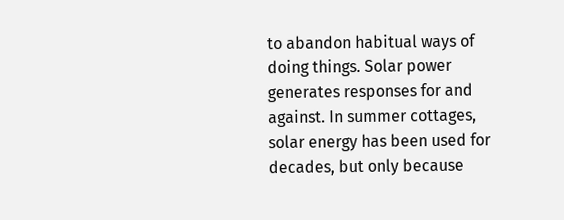to abandon habitual ways of doing things. Solar power generates responses for and against. In summer cottages, solar energy has been used for decades, but only because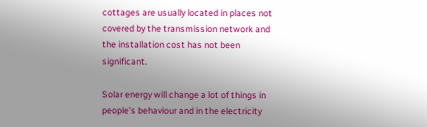cottages are usually located in places not covered by the transmission network and the installation cost has not been significant.

Solar energy will change a lot of things in people's behaviour and in the electricity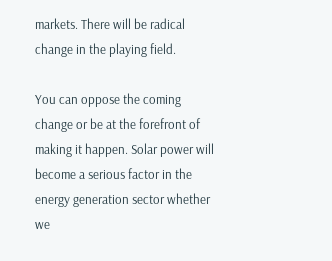markets. There will be radical change in the playing field.

You can oppose the coming change or be at the forefront of making it happen. Solar power will become a serious factor in the energy generation sector whether we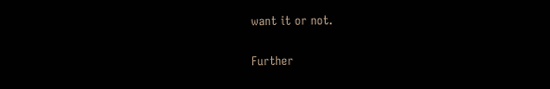want it or not.

Further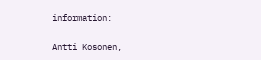information:

Antti Kosonen,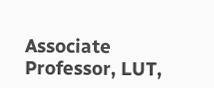Associate Professor, LUT,